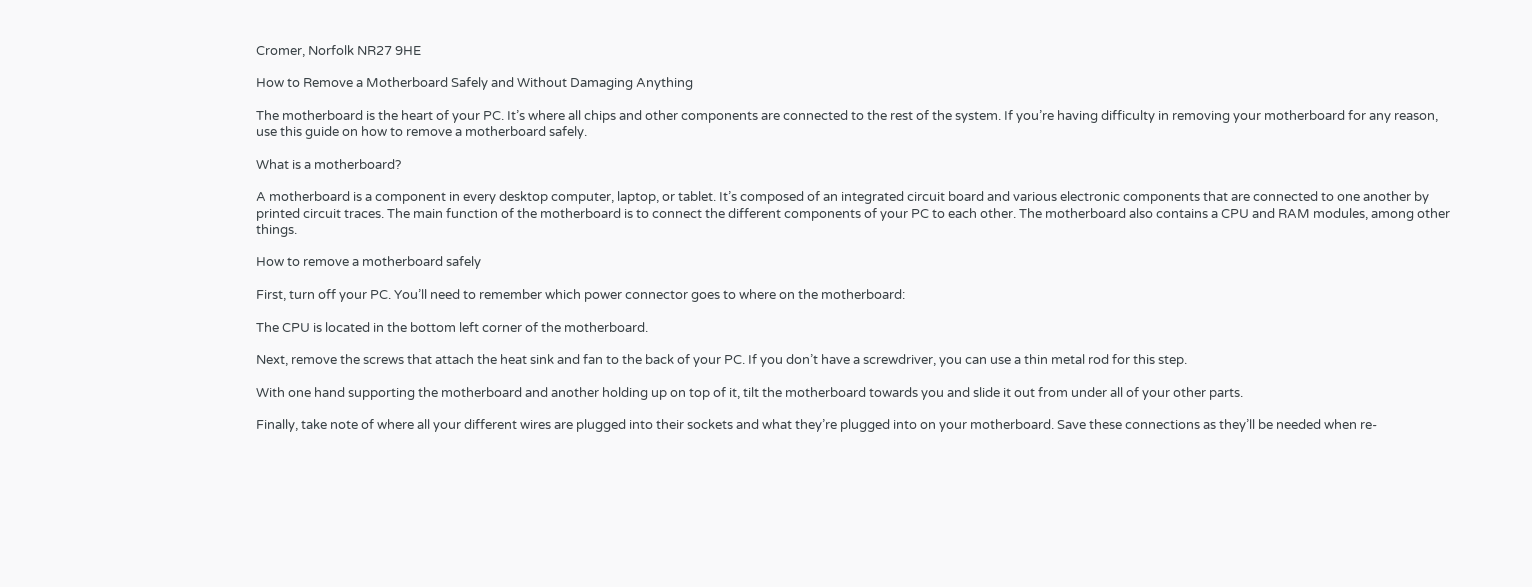Cromer, Norfolk NR27 9HE

How to Remove a Motherboard Safely and Without Damaging Anything

The motherboard is the heart of your PC. It’s where all chips and other components are connected to the rest of the system. If you’re having difficulty in removing your motherboard for any reason, use this guide on how to remove a motherboard safely.

What is a motherboard?

A motherboard is a component in every desktop computer, laptop, or tablet. It’s composed of an integrated circuit board and various electronic components that are connected to one another by printed circuit traces. The main function of the motherboard is to connect the different components of your PC to each other. The motherboard also contains a CPU and RAM modules, among other things.

How to remove a motherboard safely

First, turn off your PC. You’ll need to remember which power connector goes to where on the motherboard:

The CPU is located in the bottom left corner of the motherboard.

Next, remove the screws that attach the heat sink and fan to the back of your PC. If you don’t have a screwdriver, you can use a thin metal rod for this step.

With one hand supporting the motherboard and another holding up on top of it, tilt the motherboard towards you and slide it out from under all of your other parts.

Finally, take note of where all your different wires are plugged into their sockets and what they’re plugged into on your motherboard. Save these connections as they’ll be needed when re-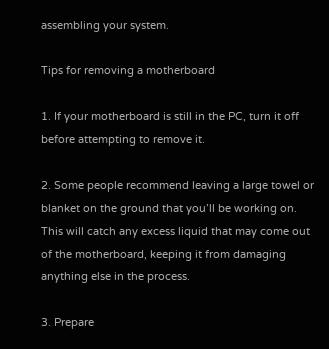assembling your system.

Tips for removing a motherboard

1. If your motherboard is still in the PC, turn it off before attempting to remove it.

2. Some people recommend leaving a large towel or blanket on the ground that you’ll be working on. This will catch any excess liquid that may come out of the motherboard, keeping it from damaging anything else in the process.

3. Prepare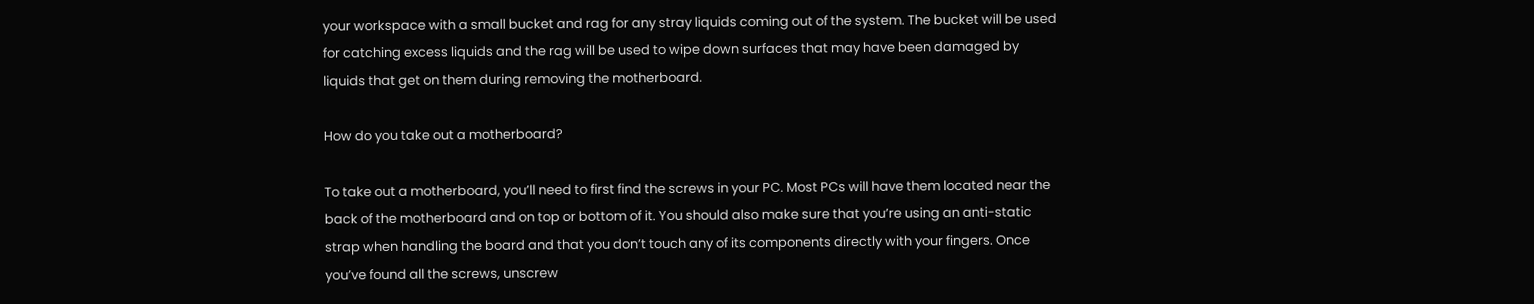your workspace with a small bucket and rag for any stray liquids coming out of the system. The bucket will be used for catching excess liquids and the rag will be used to wipe down surfaces that may have been damaged by liquids that get on them during removing the motherboard.

How do you take out a motherboard?

To take out a motherboard, you’ll need to first find the screws in your PC. Most PCs will have them located near the back of the motherboard and on top or bottom of it. You should also make sure that you’re using an anti-static strap when handling the board and that you don’t touch any of its components directly with your fingers. Once you’ve found all the screws, unscrew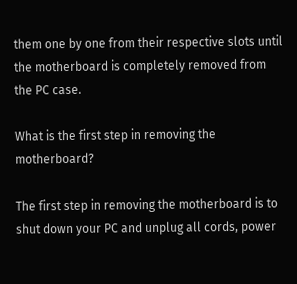them one by one from their respective slots until the motherboard is completely removed from the PC case.

What is the first step in removing the motherboard?

The first step in removing the motherboard is to shut down your PC and unplug all cords, power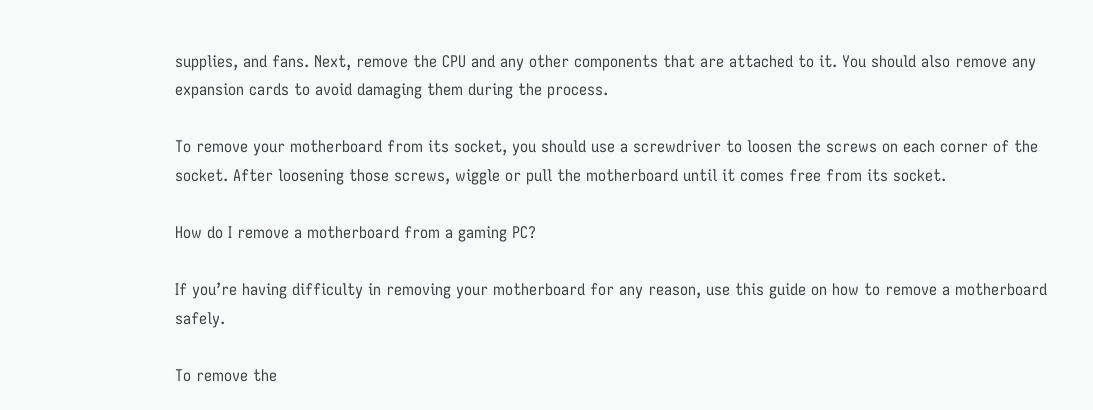supplies, and fans. Next, remove the CPU and any other components that are attached to it. You should also remove any expansion cards to avoid damaging them during the process.

To remove your motherboard from its socket, you should use a screwdriver to loosen the screws on each corner of the socket. After loosening those screws, wiggle or pull the motherboard until it comes free from its socket.

How do I remove a motherboard from a gaming PC?

If you’re having difficulty in removing your motherboard for any reason, use this guide on how to remove a motherboard safely.

To remove the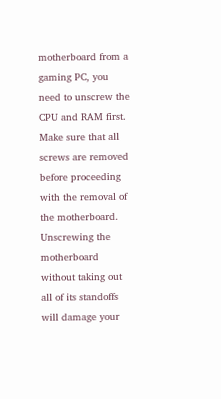motherboard from a gaming PC, you need to unscrew the CPU and RAM first. Make sure that all screws are removed before proceeding with the removal of the motherboard. Unscrewing the motherboard without taking out all of its standoffs will damage your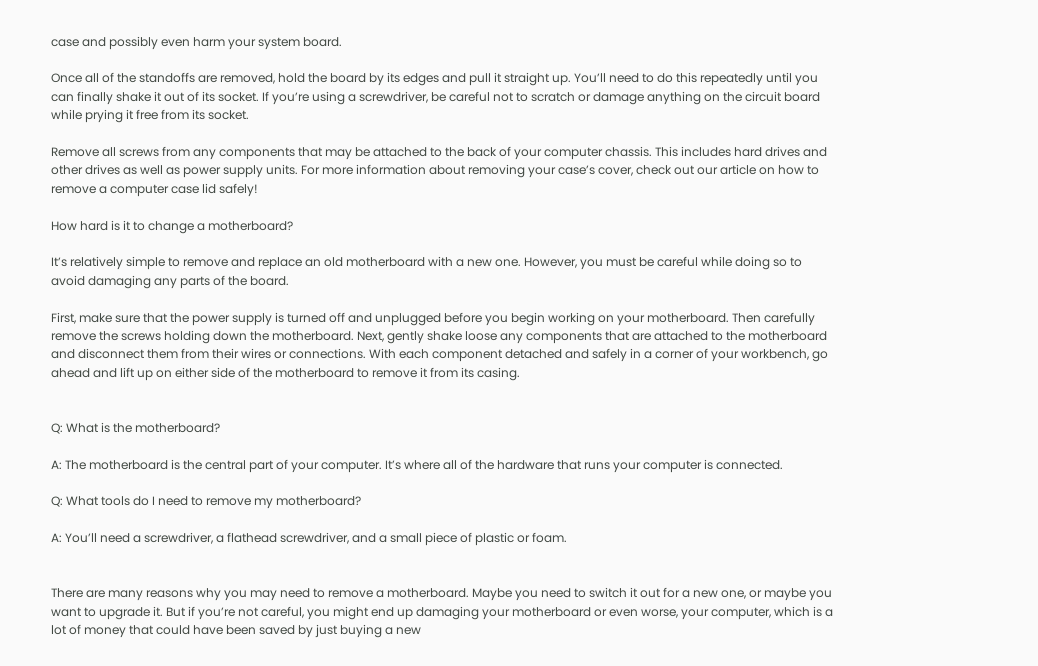case and possibly even harm your system board.

Once all of the standoffs are removed, hold the board by its edges and pull it straight up. You’ll need to do this repeatedly until you can finally shake it out of its socket. If you’re using a screwdriver, be careful not to scratch or damage anything on the circuit board while prying it free from its socket.

Remove all screws from any components that may be attached to the back of your computer chassis. This includes hard drives and other drives as well as power supply units. For more information about removing your case’s cover, check out our article on how to remove a computer case lid safely!

How hard is it to change a motherboard?

It’s relatively simple to remove and replace an old motherboard with a new one. However, you must be careful while doing so to avoid damaging any parts of the board.

First, make sure that the power supply is turned off and unplugged before you begin working on your motherboard. Then carefully remove the screws holding down the motherboard. Next, gently shake loose any components that are attached to the motherboard and disconnect them from their wires or connections. With each component detached and safely in a corner of your workbench, go ahead and lift up on either side of the motherboard to remove it from its casing.


Q: What is the motherboard?

A: The motherboard is the central part of your computer. It’s where all of the hardware that runs your computer is connected.

Q: What tools do I need to remove my motherboard?

A: You’ll need a screwdriver, a flathead screwdriver, and a small piece of plastic or foam.


There are many reasons why you may need to remove a motherboard. Maybe you need to switch it out for a new one, or maybe you want to upgrade it. But if you’re not careful, you might end up damaging your motherboard or even worse, your computer, which is a lot of money that could have been saved by just buying a new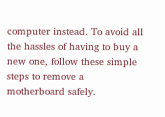computer instead. To avoid all the hassles of having to buy a new one, follow these simple steps to remove a motherboard safely.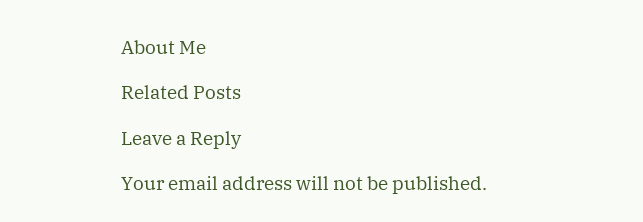About Me

Related Posts

Leave a Reply

Your email address will not be published.